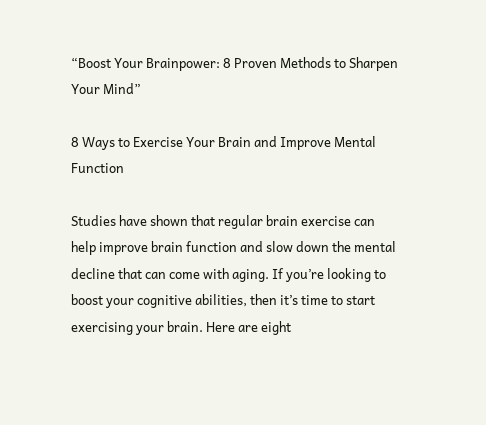“Boost Your Brainpower: 8 Proven Methods to Sharpen Your Mind”

8 Ways to Exercise Your Brain and Improve Mental Function

Studies have shown that regular brain exercise can help improve brain function and slow down the mental decline that can come with aging. If you’re looking to boost your cognitive abilities, then it’s time to start exercising your brain. Here are eight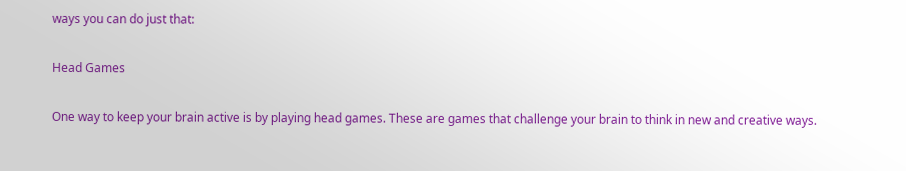ways you can do just that:

Head Games

One way to keep your brain active is by playing head games. These are games that challenge your brain to think in new and creative ways.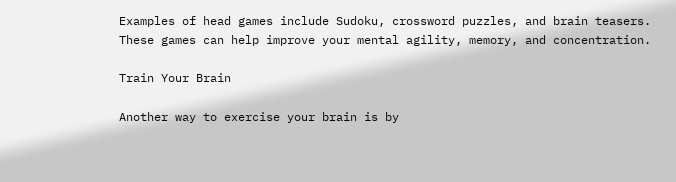Examples of head games include Sudoku, crossword puzzles, and brain teasers. These games can help improve your mental agility, memory, and concentration.

Train Your Brain

Another way to exercise your brain is by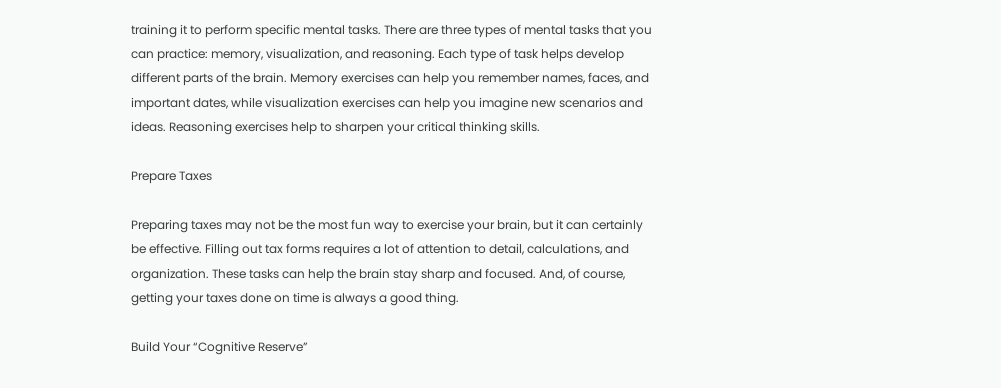training it to perform specific mental tasks. There are three types of mental tasks that you can practice: memory, visualization, and reasoning. Each type of task helps develop different parts of the brain. Memory exercises can help you remember names, faces, and important dates, while visualization exercises can help you imagine new scenarios and ideas. Reasoning exercises help to sharpen your critical thinking skills.

Prepare Taxes

Preparing taxes may not be the most fun way to exercise your brain, but it can certainly be effective. Filling out tax forms requires a lot of attention to detail, calculations, and organization. These tasks can help the brain stay sharp and focused. And, of course, getting your taxes done on time is always a good thing.

Build Your “Cognitive Reserve”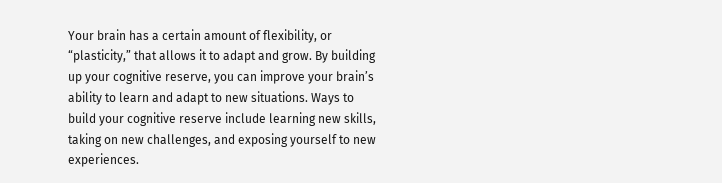Your brain has a certain amount of flexibility, or “plasticity,” that allows it to adapt and grow. By building up your cognitive reserve, you can improve your brain’s ability to learn and adapt to new situations. Ways to build your cognitive reserve include learning new skills, taking on new challenges, and exposing yourself to new experiences.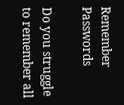Remember Passwords

Do you struggle to remember all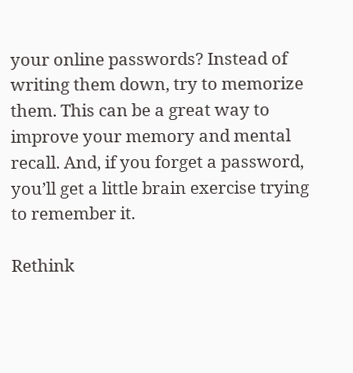your online passwords? Instead of writing them down, try to memorize them. This can be a great way to improve your memory and mental recall. And, if you forget a password, you’ll get a little brain exercise trying to remember it.

Rethink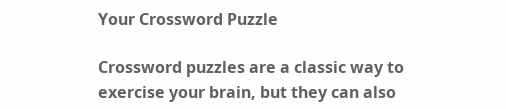Your Crossword Puzzle

Crossword puzzles are a classic way to exercise your brain, but they can also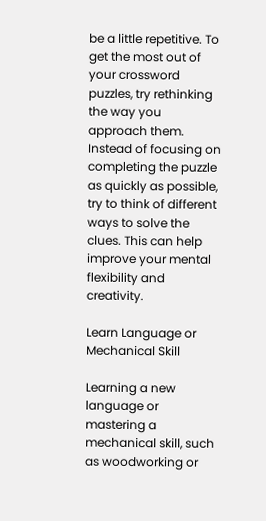be a little repetitive. To get the most out of your crossword puzzles, try rethinking the way you approach them. Instead of focusing on completing the puzzle as quickly as possible, try to think of different ways to solve the clues. This can help improve your mental flexibility and creativity.

Learn Language or Mechanical Skill

Learning a new language or mastering a mechanical skill, such as woodworking or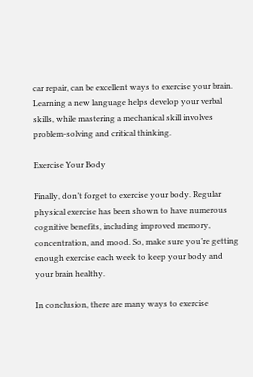car repair, can be excellent ways to exercise your brain. Learning a new language helps develop your verbal skills, while mastering a mechanical skill involves problem-solving and critical thinking.

Exercise Your Body

Finally, don’t forget to exercise your body. Regular physical exercise has been shown to have numerous cognitive benefits, including improved memory, concentration, and mood. So, make sure you’re getting enough exercise each week to keep your body and your brain healthy.

In conclusion, there are many ways to exercise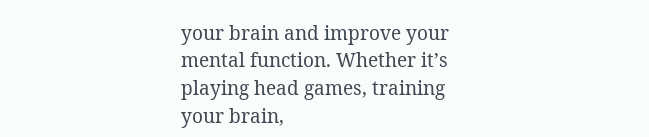your brain and improve your mental function. Whether it’s playing head games, training your brain,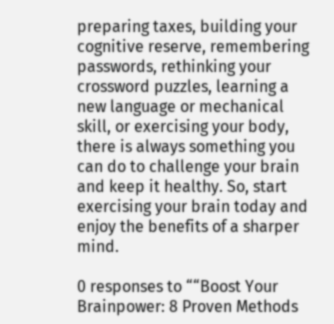preparing taxes, building your cognitive reserve, remembering passwords, rethinking your crossword puzzles, learning a new language or mechanical skill, or exercising your body, there is always something you can do to challenge your brain and keep it healthy. So, start exercising your brain today and enjoy the benefits of a sharper mind.

0 responses to ““Boost Your Brainpower: 8 Proven Methods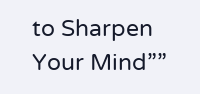to Sharpen Your Mind””